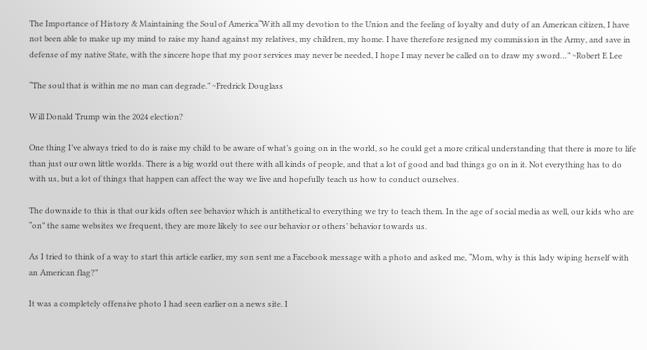The Importance of History & Maintaining the Soul of America“With all my devotion to the Union and the feeling of loyalty and duty of an American citizen, I have not been able to make up my mind to raise my hand against my relatives, my children, my home. I have therefore resigned my commission in the Army, and save in defense of my native State, with the sincere hope that my poor services may never be needed, I hope I may never be called on to draw my sword…” ~Robert E Lee

“The soul that is within me no man can degrade.” ~Fredrick Douglass

Will Donald Trump win the 2024 election?

One thing I’ve always tried to do is raise my child to be aware of what’s going on in the world, so he could get a more critical understanding that there is more to life than just our own little worlds. There is a big world out there with all kinds of people, and that a lot of good and bad things go on in it. Not everything has to do with us, but a lot of things that happen can affect the way we live and hopefully teach us how to conduct ourselves.

The downside to this is that our kids often see behavior which is antithetical to everything we try to teach them. In the age of social media as well, our kids who are “on” the same websites we frequent, they are more likely to see our behavior or others’ behavior towards us.

As I tried to think of a way to start this article earlier, my son sent me a Facebook message with a photo and asked me, “Mom, why is this lady wiping herself with an American flag?”

It was a completely offensive photo I had seen earlier on a news site. I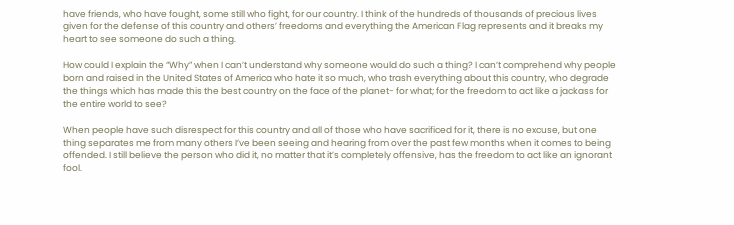have friends, who have fought, some still who fight, for our country. I think of the hundreds of thousands of precious lives given for the defense of this country and others’ freedoms and everything the American Flag represents and it breaks my heart to see someone do such a thing.

How could I explain the “Why” when I can’t understand why someone would do such a thing? I can’t comprehend why people born and raised in the United States of America who hate it so much, who trash everything about this country, who degrade the things which has made this the best country on the face of the planet- for what; for the freedom to act like a jackass for the entire world to see?

When people have such disrespect for this country and all of those who have sacrificed for it, there is no excuse, but one thing separates me from many others I’ve been seeing and hearing from over the past few months when it comes to being offended. I still believe the person who did it, no matter that it’s completely offensive, has the freedom to act like an ignorant fool.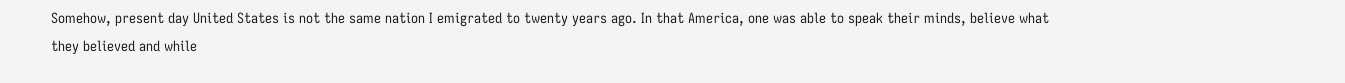Somehow, present day United States is not the same nation I emigrated to twenty years ago. In that America, one was able to speak their minds, believe what they believed and while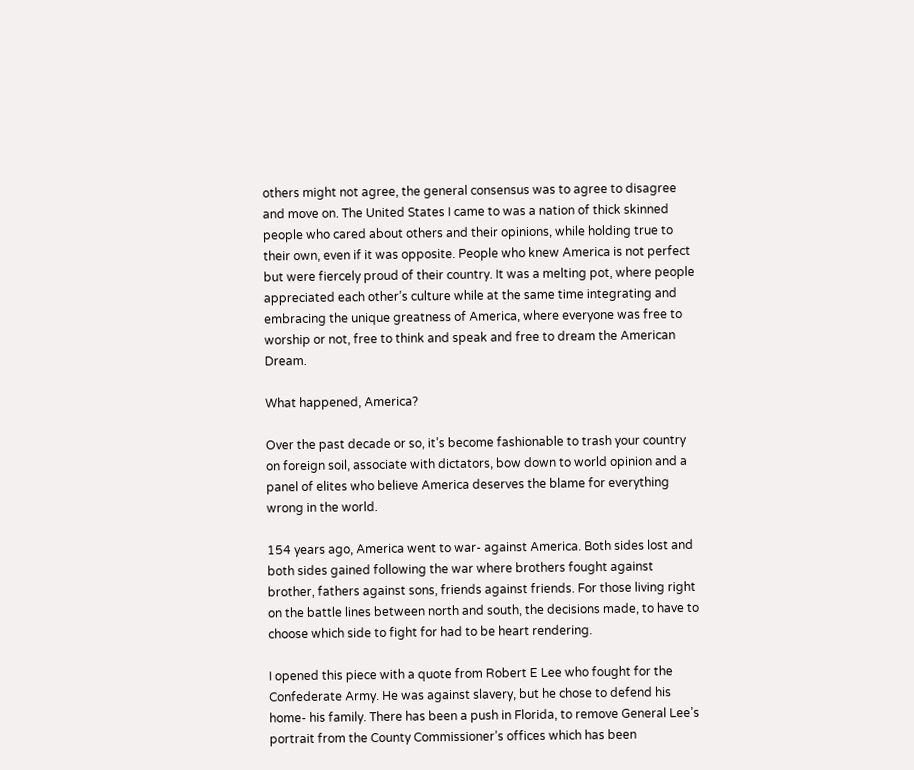others might not agree, the general consensus was to agree to disagree and move on. The United States I came to was a nation of thick skinned people who cared about others and their opinions, while holding true to their own, even if it was opposite. People who knew America is not perfect but were fiercely proud of their country. It was a melting pot, where people appreciated each other’s culture while at the same time integrating and embracing the unique greatness of America, where everyone was free to worship or not, free to think and speak and free to dream the American Dream.

What happened, America?

Over the past decade or so, it’s become fashionable to trash your country on foreign soil, associate with dictators, bow down to world opinion and a panel of elites who believe America deserves the blame for everything wrong in the world.

154 years ago, America went to war- against America. Both sides lost and both sides gained following the war where brothers fought against brother, fathers against sons, friends against friends. For those living right on the battle lines between north and south, the decisions made, to have to choose which side to fight for had to be heart rendering.

I opened this piece with a quote from Robert E Lee who fought for the Confederate Army. He was against slavery, but he chose to defend his home- his family. There has been a push in Florida, to remove General Lee’s portrait from the County Commissioner’s offices which has been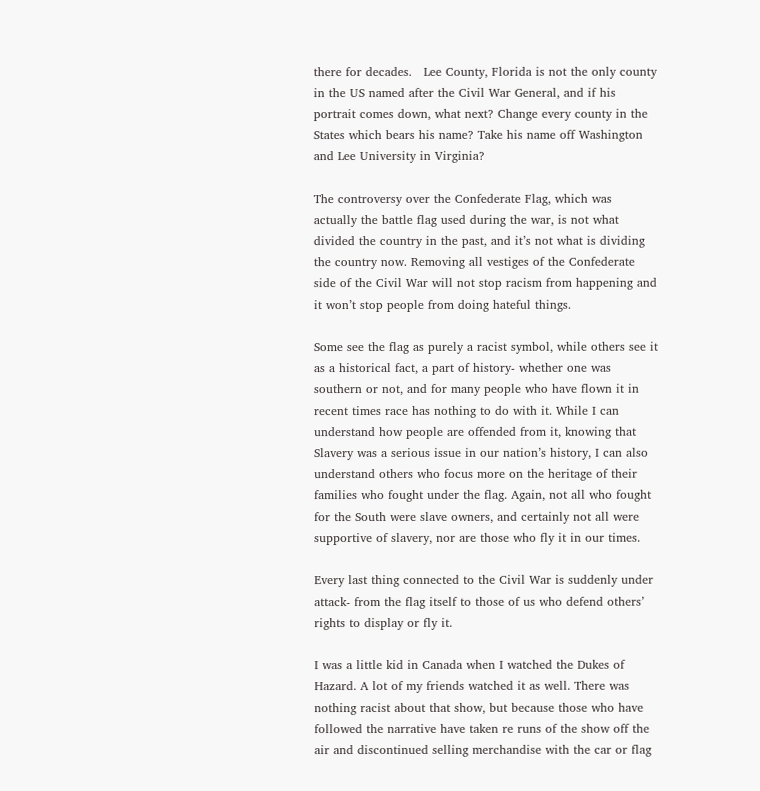there for decades.   Lee County, Florida is not the only county in the US named after the Civil War General, and if his portrait comes down, what next? Change every county in the States which bears his name? Take his name off Washington and Lee University in Virginia?

The controversy over the Confederate Flag, which was actually the battle flag used during the war, is not what divided the country in the past, and it’s not what is dividing the country now. Removing all vestiges of the Confederate side of the Civil War will not stop racism from happening and it won’t stop people from doing hateful things.

Some see the flag as purely a racist symbol, while others see it as a historical fact, a part of history- whether one was southern or not, and for many people who have flown it in recent times race has nothing to do with it. While I can understand how people are offended from it, knowing that Slavery was a serious issue in our nation’s history, I can also understand others who focus more on the heritage of their families who fought under the flag. Again, not all who fought for the South were slave owners, and certainly not all were supportive of slavery, nor are those who fly it in our times.

Every last thing connected to the Civil War is suddenly under attack- from the flag itself to those of us who defend others’ rights to display or fly it.

I was a little kid in Canada when I watched the Dukes of Hazard. A lot of my friends watched it as well. There was nothing racist about that show, but because those who have followed the narrative have taken re runs of the show off the air and discontinued selling merchandise with the car or flag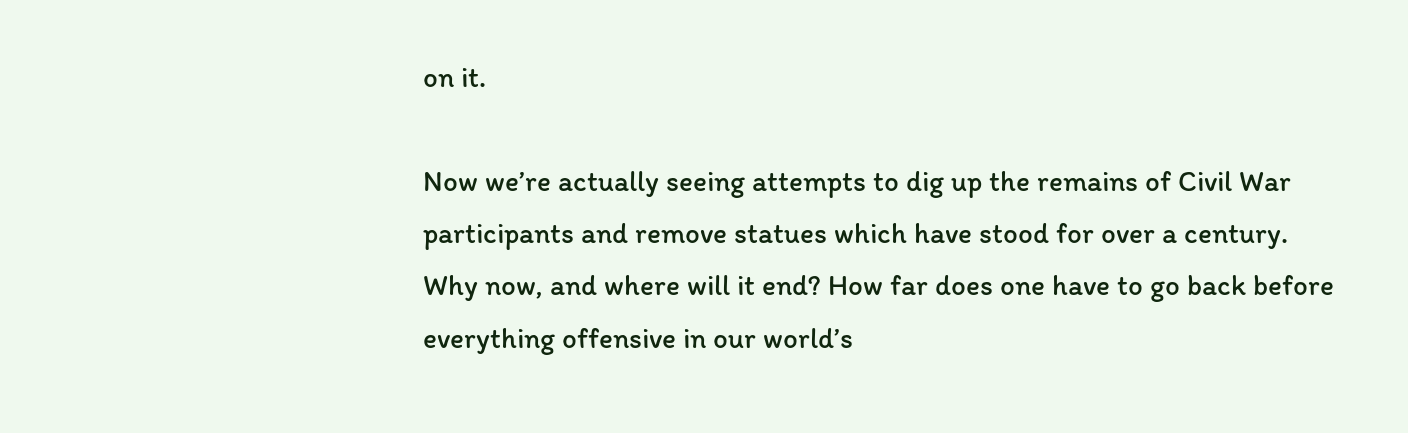on it.

Now we’re actually seeing attempts to dig up the remains of Civil War participants and remove statues which have stood for over a century. Why now, and where will it end? How far does one have to go back before everything offensive in our world’s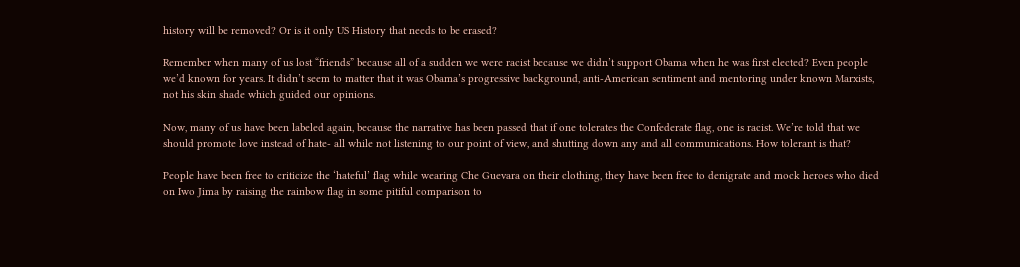history will be removed? Or is it only US History that needs to be erased?

Remember when many of us lost “friends” because all of a sudden we were racist because we didn’t support Obama when he was first elected? Even people we’d known for years. It didn’t seem to matter that it was Obama’s progressive background, anti-American sentiment and mentoring under known Marxists, not his skin shade which guided our opinions.

Now, many of us have been labeled again, because the narrative has been passed that if one tolerates the Confederate flag, one is racist. We’re told that we should promote love instead of hate- all while not listening to our point of view, and shutting down any and all communications. How tolerant is that?

People have been free to criticize the ‘hateful’ flag while wearing Che Guevara on their clothing, they have been free to denigrate and mock heroes who died on Iwo Jima by raising the rainbow flag in some pitiful comparison to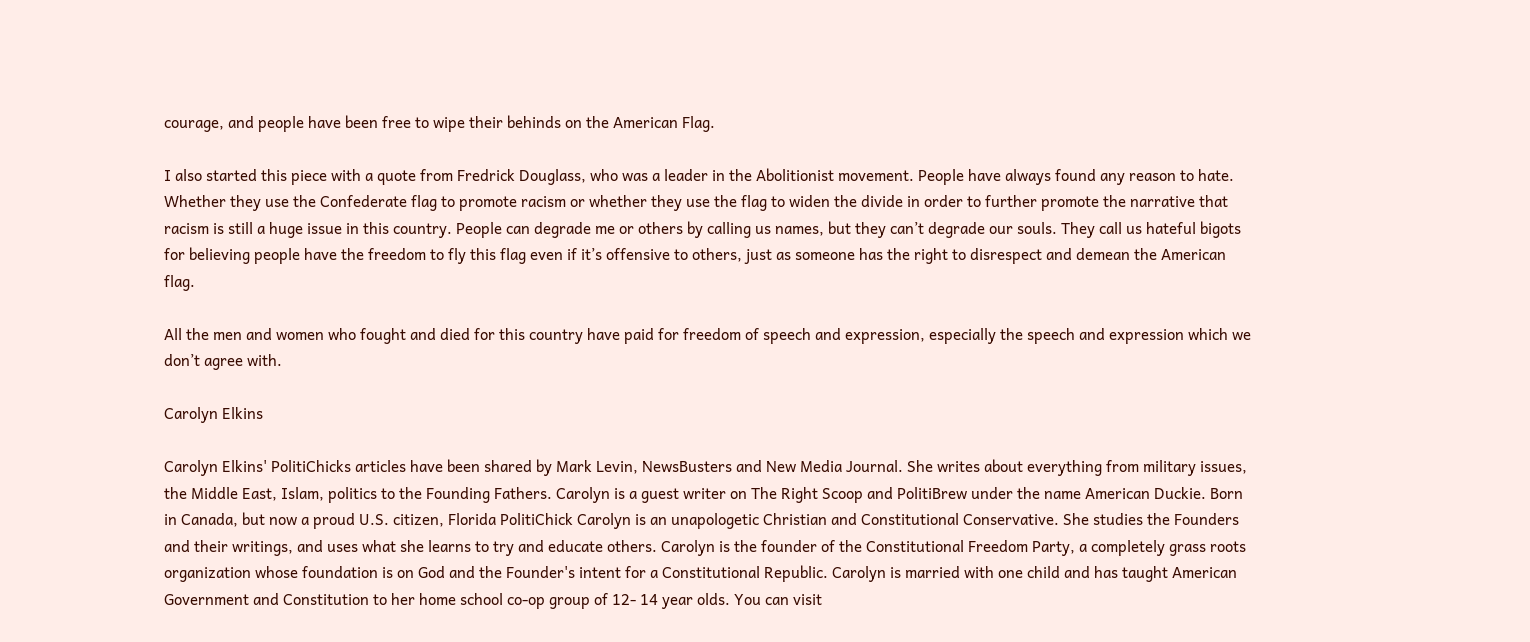courage, and people have been free to wipe their behinds on the American Flag.

I also started this piece with a quote from Fredrick Douglass, who was a leader in the Abolitionist movement. People have always found any reason to hate. Whether they use the Confederate flag to promote racism or whether they use the flag to widen the divide in order to further promote the narrative that racism is still a huge issue in this country. People can degrade me or others by calling us names, but they can’t degrade our souls. They call us hateful bigots for believing people have the freedom to fly this flag even if it’s offensive to others, just as someone has the right to disrespect and demean the American flag.

All the men and women who fought and died for this country have paid for freedom of speech and expression, especially the speech and expression which we don’t agree with.

Carolyn Elkins

Carolyn Elkins' PolitiChicks articles have been shared by Mark Levin, NewsBusters and New Media Journal. She writes about everything from military issues, the Middle East, Islam, politics to the Founding Fathers. Carolyn is a guest writer on The Right Scoop and PolitiBrew under the name American Duckie. Born in Canada, but now a proud U.S. citizen, Florida PolitiChick Carolyn is an unapologetic Christian and Constitutional Conservative. She studies the Founders and their writings, and uses what she learns to try and educate others. Carolyn is the founder of the Constitutional Freedom Party, a completely grass roots organization whose foundation is on God and the Founder's intent for a Constitutional Republic. Carolyn is married with one child and has taught American Government and Constitution to her home school co-op group of 12- 14 year olds. You can visit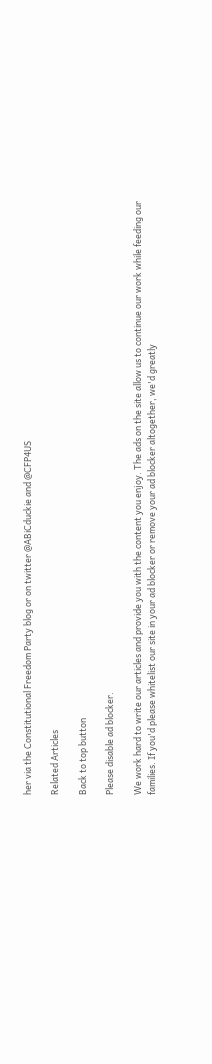her via the Constitutional Freedom Party blog or on twitter @ABiCduckie and @CFP4US

Related Articles

Back to top button

Please disable ad blocker.

We work hard to write our articles and provide you with the content you enjoy. The ads on the site allow us to continue our work while feeding our families. If you'd please whitelist our site in your ad blocker or remove your ad blocker altogether, we'd greatly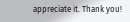appreciate it. Thank you!